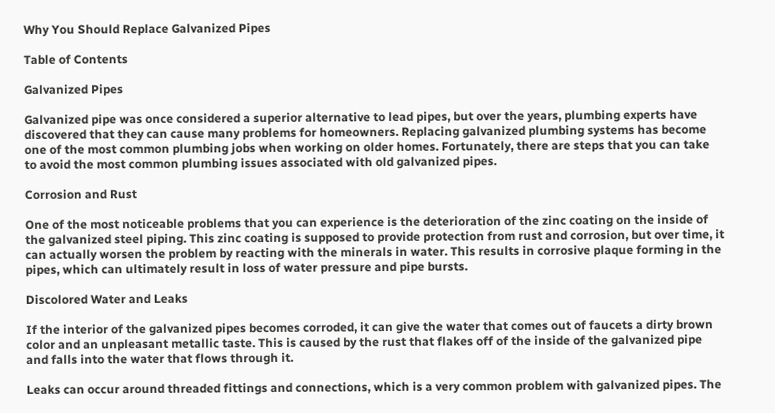Why You Should Replace Galvanized Pipes

Table of Contents

Galvanized Pipes

Galvanized pipe was once considered a superior alternative to lead pipes, but over the years, plumbing experts have discovered that they can cause many problems for homeowners. Replacing galvanized plumbing systems has become one of the most common plumbing jobs when working on older homes. Fortunately, there are steps that you can take to avoid the most common plumbing issues associated with old galvanized pipes.

Corrosion and Rust

One of the most noticeable problems that you can experience is the deterioration of the zinc coating on the inside of the galvanized steel piping. This zinc coating is supposed to provide protection from rust and corrosion, but over time, it can actually worsen the problem by reacting with the minerals in water. This results in corrosive plaque forming in the pipes, which can ultimately result in loss of water pressure and pipe bursts.

Discolored Water and Leaks

If the interior of the galvanized pipes becomes corroded, it can give the water that comes out of faucets a dirty brown color and an unpleasant metallic taste. This is caused by the rust that flakes off of the inside of the galvanized pipe and falls into the water that flows through it.

Leaks can occur around threaded fittings and connections, which is a very common problem with galvanized pipes. The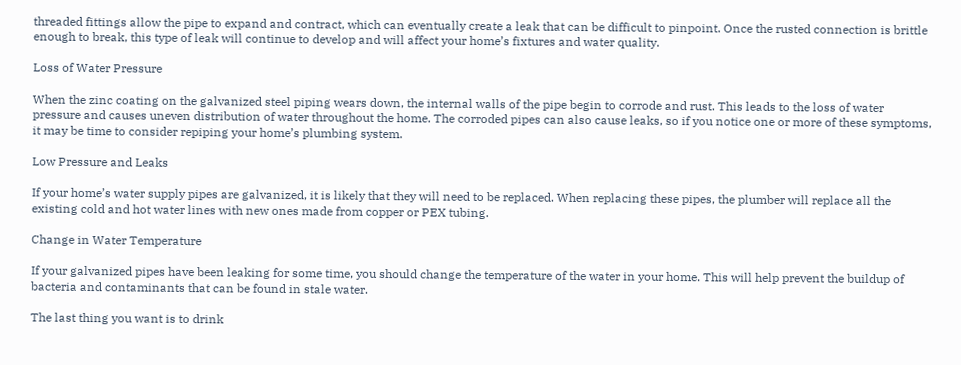threaded fittings allow the pipe to expand and contract, which can eventually create a leak that can be difficult to pinpoint. Once the rusted connection is brittle enough to break, this type of leak will continue to develop and will affect your home’s fixtures and water quality.

Loss of Water Pressure

When the zinc coating on the galvanized steel piping wears down, the internal walls of the pipe begin to corrode and rust. This leads to the loss of water pressure and causes uneven distribution of water throughout the home. The corroded pipes can also cause leaks, so if you notice one or more of these symptoms, it may be time to consider repiping your home’s plumbing system.

Low Pressure and Leaks

If your home’s water supply pipes are galvanized, it is likely that they will need to be replaced. When replacing these pipes, the plumber will replace all the existing cold and hot water lines with new ones made from copper or PEX tubing.

Change in Water Temperature

If your galvanized pipes have been leaking for some time, you should change the temperature of the water in your home. This will help prevent the buildup of bacteria and contaminants that can be found in stale water.

The last thing you want is to drink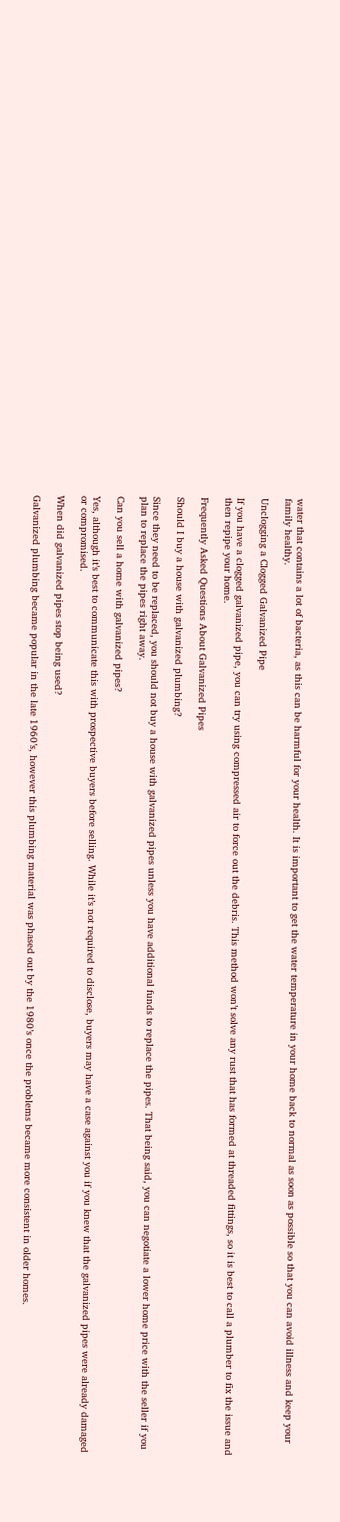water that contains a lot of bacteria, as this can be harmful for your health. It is important to get the water temperature in your home back to normal as soon as possible so that you can avoid illness and keep your family healthy.

Unclogging a Clogged Galvanized Pipe

If you have a clogged galvanized pipe, you can try using compressed air to force out the debris. This method won’t solve any rust that has formed at threaded fittings, so it is best to call a plumber to fix the issue and then repipe your home.

Frequently Asked Questions About Galvanized Pipes

Should I buy a house with galvanized plumbing?

Since they need to be replaced, you should not buy a house with galvanized pipes unless you have additional funds to replace the pipes. That being said, you can negotiate a lower home price with the seller if you plan to replace the pipes right away.

Can you sell a home with galvanized pipes?

Yes, although it’s best to communicate this with prospective buyers before selling. While it’s not required to disclose, buyers may have a case against you if you knew that the galvanized pipes were already damaged or compromised.

When did galvanized pipes stop being used?

Galvanized plumbing became popular in the late 1960’s, however this plumbing material was phased out by the 1980’s once the problems became more consistent in older homes.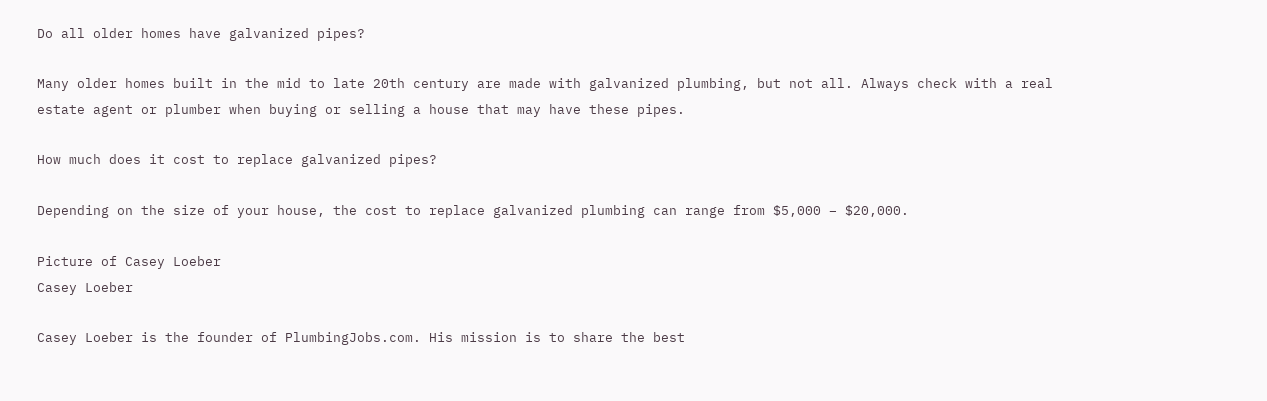Do all older homes have galvanized pipes?

Many older homes built in the mid to late 20th century are made with galvanized plumbing, but not all. Always check with a real estate agent or plumber when buying or selling a house that may have these pipes.

How much does it cost to replace galvanized pipes?

Depending on the size of your house, the cost to replace galvanized plumbing can range from $5,000 – $20,000.

Picture of Casey Loeber
Casey Loeber

Casey Loeber is the founder of PlumbingJobs.com. His mission is to share the best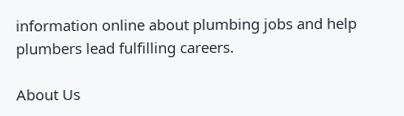information online about plumbing jobs and help plumbers lead fulfilling careers.

About Us